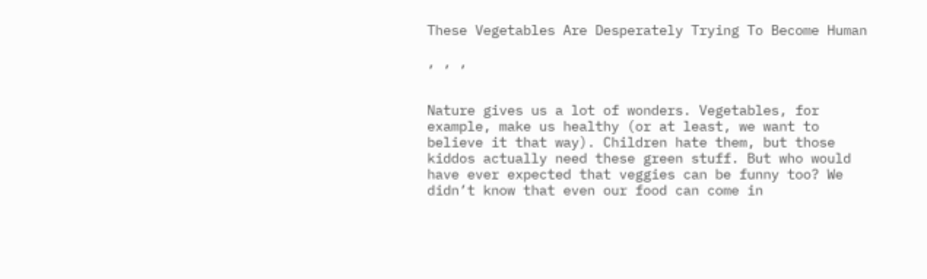These Vegetables Are Desperately Trying To Become Human

, , ,


Nature gives us a lot of wonders. Vegetables, for example, make us healthy (or at least, we want to believe it that way). Children hate them, but those kiddos actually need these green stuff. But who would have ever expected that veggies can be funny too? We didn’t know that even our food can come in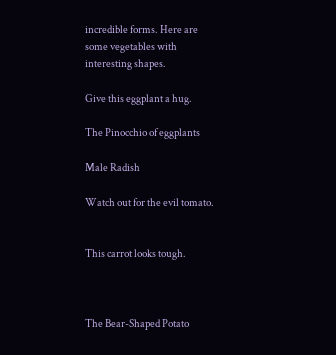incredible forms. Here are some vegetables with interesting shapes.

Give this eggplant a hug.

The Pinocchio of eggplants

Male Radish

Watch out for the evil tomato.


This carrot looks tough.



The Bear-Shaped Potato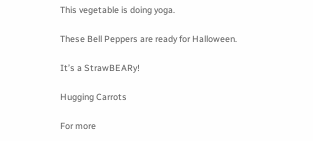This vegetable is doing yoga.

These Bell Peppers are ready for Halloween.

It’s a StrawBEARy!

Hugging Carrots

For more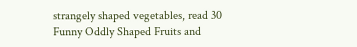strangely shaped vegetables, read 30 Funny Oddly Shaped Fruits and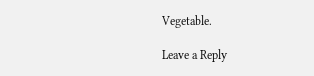Vegetable.

Leave a Reply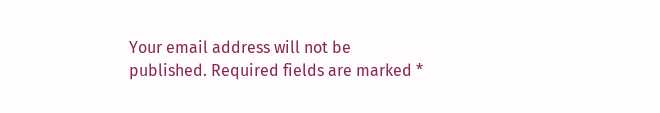Your email address will not be published. Required fields are marked *